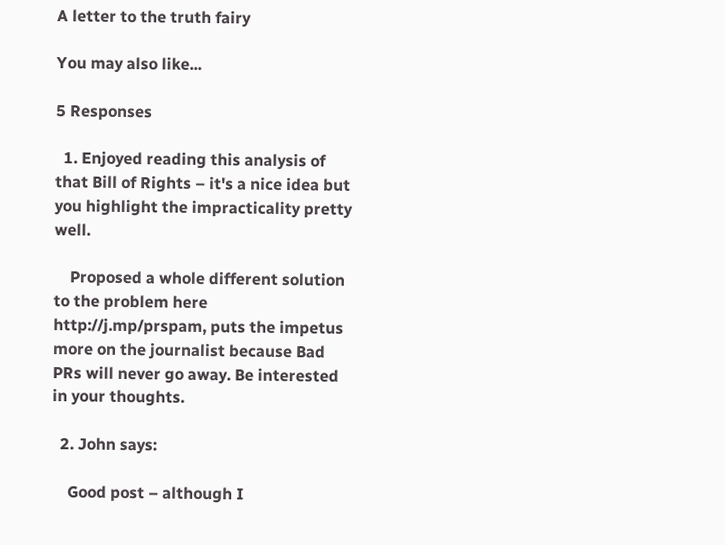A letter to the truth fairy

You may also like...

5 Responses

  1. Enjoyed reading this analysis of that Bill of Rights – it's a nice idea but you highlight the impracticality pretty well.

    Proposed a whole different solution to the problem here http://j.mp/prspam, puts the impetus more on the journalist because Bad PRs will never go away. Be interested in your thoughts.

  2. John says:

    Good post – although I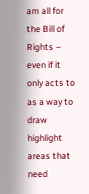am all for the Bill of Rights – even if it only acts to as a way to draw highlight areas that need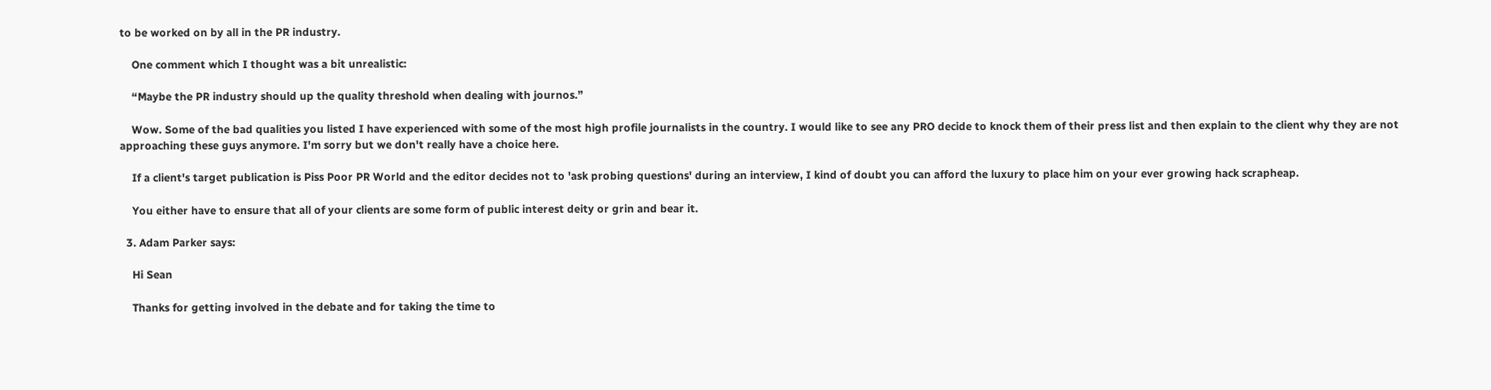to be worked on by all in the PR industry.

    One comment which I thought was a bit unrealistic:

    “Maybe the PR industry should up the quality threshold when dealing with journos.”

    Wow. Some of the bad qualities you listed I have experienced with some of the most high profile journalists in the country. I would like to see any PRO decide to knock them of their press list and then explain to the client why they are not approaching these guys anymore. I'm sorry but we don't really have a choice here.

    If a client's target publication is Piss Poor PR World and the editor decides not to 'ask probing questions' during an interview, I kind of doubt you can afford the luxury to place him on your ever growing hack scrapheap.

    You either have to ensure that all of your clients are some form of public interest deity or grin and bear it.

  3. Adam Parker says:

    Hi Sean

    Thanks for getting involved in the debate and for taking the time to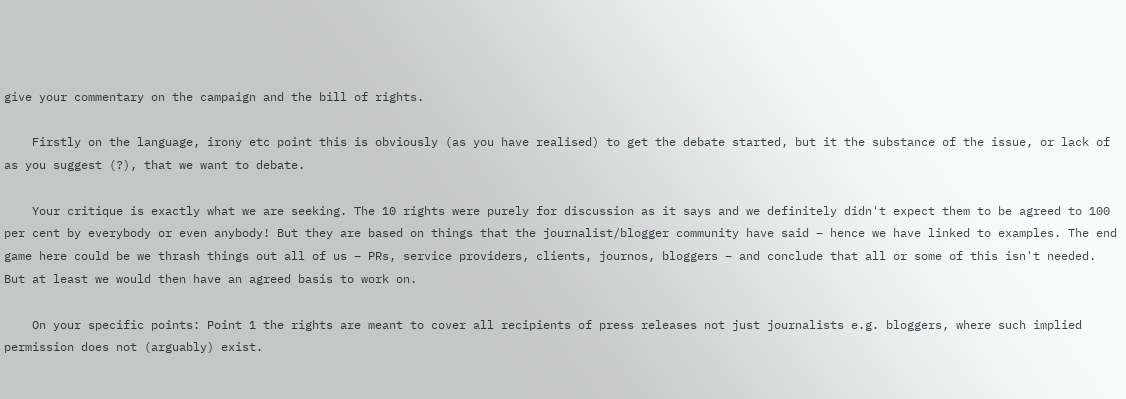give your commentary on the campaign and the bill of rights.

    Firstly on the language, irony etc point this is obviously (as you have realised) to get the debate started, but it the substance of the issue, or lack of as you suggest (?), that we want to debate.

    Your critique is exactly what we are seeking. The 10 rights were purely for discussion as it says and we definitely didn't expect them to be agreed to 100 per cent by everybody or even anybody! But they are based on things that the journalist/blogger community have said – hence we have linked to examples. The end game here could be we thrash things out all of us – PRs, service providers, clients, journos, bloggers – and conclude that all or some of this isn't needed. But at least we would then have an agreed basis to work on.

    On your specific points: Point 1 the rights are meant to cover all recipients of press releases not just journalists e.g. bloggers, where such implied permission does not (arguably) exist.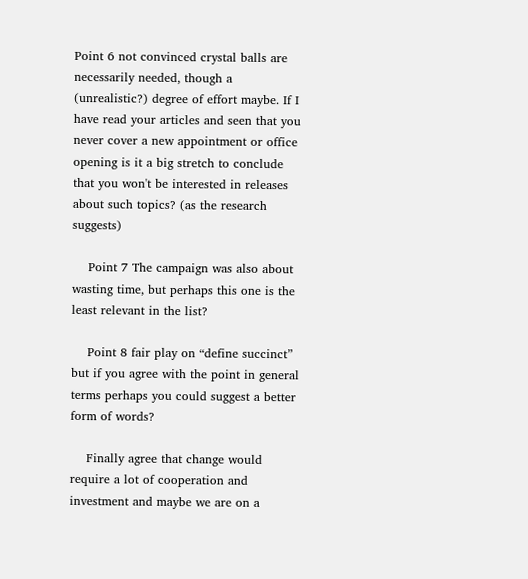Point 6 not convinced crystal balls are necessarily needed, though a (unrealistic?) degree of effort maybe. If I have read your articles and seen that you never cover a new appointment or office opening is it a big stretch to conclude that you won't be interested in releases about such topics? (as the research suggests)

    Point 7 The campaign was also about wasting time, but perhaps this one is the least relevant in the list?

    Point 8 fair play on “define succinct” but if you agree with the point in general terms perhaps you could suggest a better form of words?

    Finally agree that change would require a lot of cooperation and investment and maybe we are on a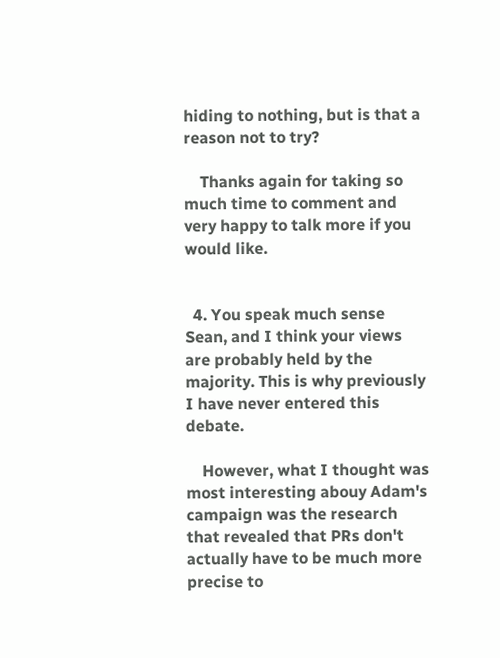hiding to nothing, but is that a reason not to try?

    Thanks again for taking so much time to comment and very happy to talk more if you would like.


  4. You speak much sense Sean, and I think your views are probably held by the majority. This is why previously I have never entered this debate.

    However, what I thought was most interesting abouy Adam's campaign was the research that revealed that PRs don't actually have to be much more precise to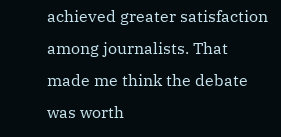achieved greater satisfaction among journalists. That made me think the debate was worth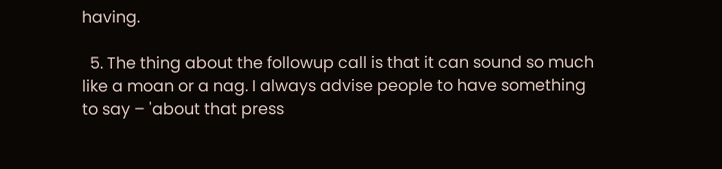having.

  5. The thing about the followup call is that it can sound so much like a moan or a nag. I always advise people to have something to say – 'about that press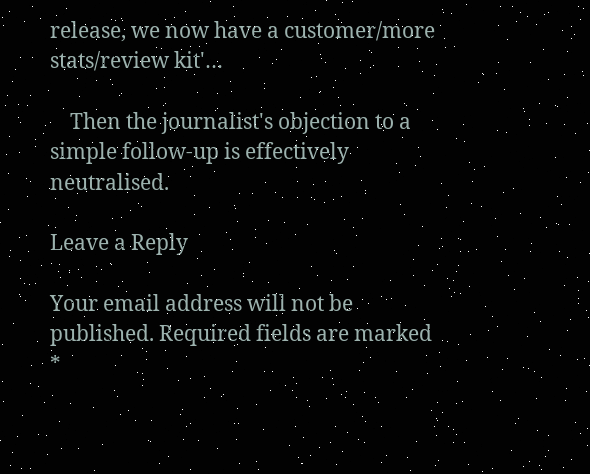release, we now have a customer/more stats/review kit'…

    Then the journalist's objection to a simple follow-up is effectively neutralised.

Leave a Reply

Your email address will not be published. Required fields are marked *